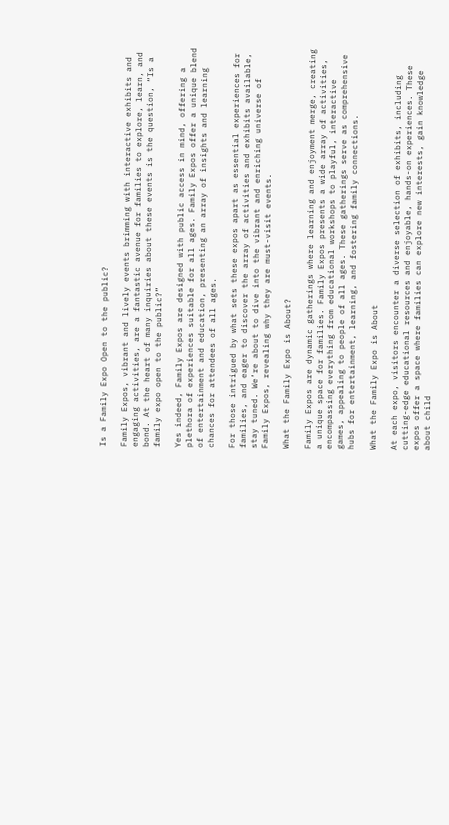Is a Family Expo Open to the public?

Family Expos, vibrant and lively events brimming with interactive exhibits and engaging activities, are a fantastic avenue for families to explore, learn, and bond. At the heart of many inquiries about these events is the question, “Is a family expo open to the public?”

Yes indeed, Family Expos are designed with public access in mind, offering a plethora of experiences suitable for all ages. Family Expos offer a unique blend of entertainment and education, presenting an array of insights and learning chances for attendees of all ages.

For those intrigued by what sets these expos apart as essential experiences for families, and eager to discover the array of activities and exhibits available, stay tuned. We’re about to dive into the vibrant and enriching universe of Family Expos, revealing why they are must-visit events.

What the Family Expo is About?

Family Expos are dynamic gatherings where learning and enjoyment merge, creating a unique space for families. Family Expos presents a wide array of activities, encompassing everything from educational workshops to playful, interactive games, appealing to people of all ages. These gatherings serve as comprehensive hubs for entertainment, learning, and fostering family connections.

What the Family Expo is About

At each expo, visitors encounter a diverse selection of exhibits, including cutting-edge educational resources and enjoyable, hands-on experiences. These expos offer a space where families can explore new interests, gain knowledge about child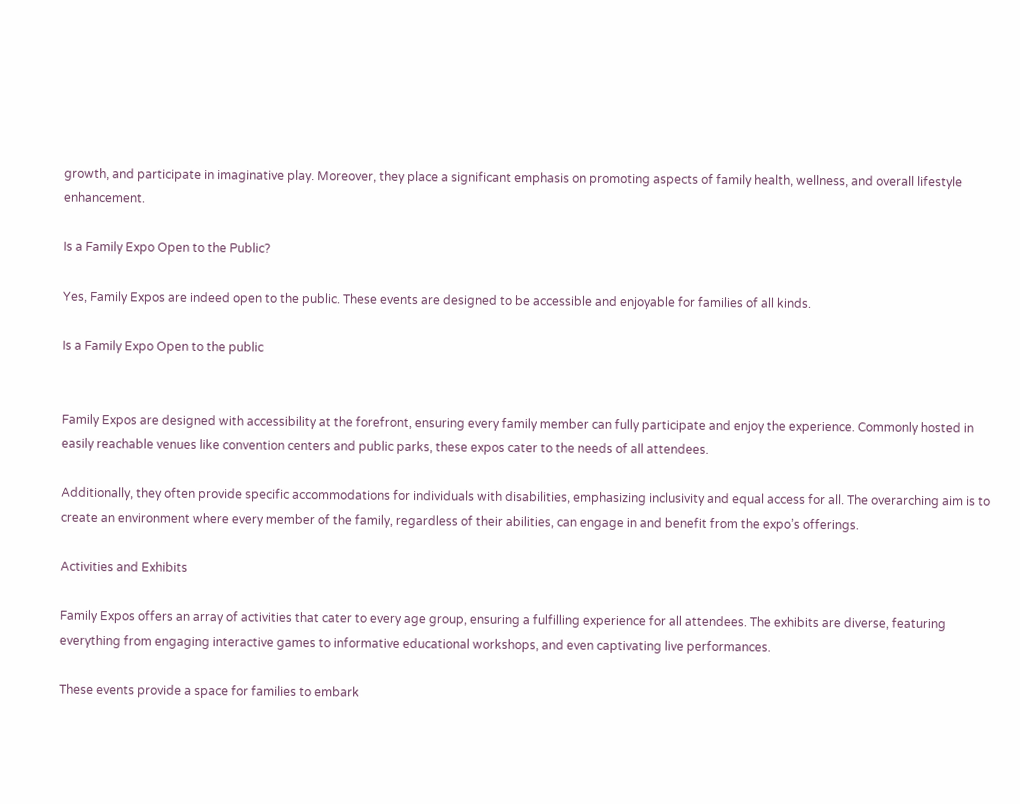growth, and participate in imaginative play. Moreover, they place a significant emphasis on promoting aspects of family health, wellness, and overall lifestyle enhancement.

Is a Family Expo Open to the Public?

Yes, Family Expos are indeed open to the public. These events are designed to be accessible and enjoyable for families of all kinds.

Is a Family Expo Open to the public


Family Expos are designed with accessibility at the forefront, ensuring every family member can fully participate and enjoy the experience. Commonly hosted in easily reachable venues like convention centers and public parks, these expos cater to the needs of all attendees.

Additionally, they often provide specific accommodations for individuals with disabilities, emphasizing inclusivity and equal access for all. The overarching aim is to create an environment where every member of the family, regardless of their abilities, can engage in and benefit from the expo’s offerings.

Activities and Exhibits

Family Expos offers an array of activities that cater to every age group, ensuring a fulfilling experience for all attendees. The exhibits are diverse, featuring everything from engaging interactive games to informative educational workshops, and even captivating live performances.

These events provide a space for families to embark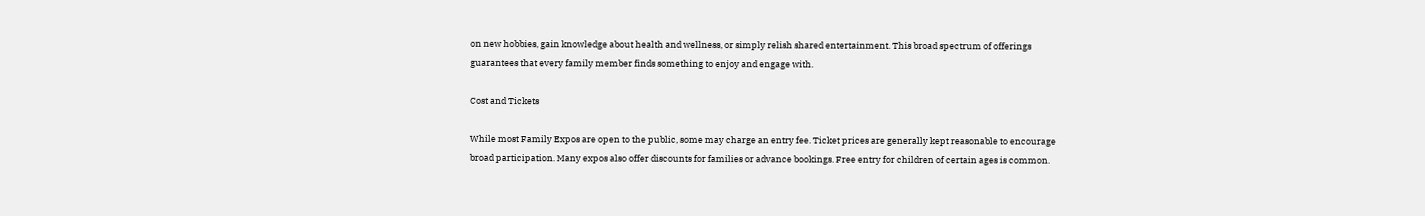on new hobbies, gain knowledge about health and wellness, or simply relish shared entertainment. This broad spectrum of offerings guarantees that every family member finds something to enjoy and engage with.

Cost and Tickets

While most Family Expos are open to the public, some may charge an entry fee. Ticket prices are generally kept reasonable to encourage broad participation. Many expos also offer discounts for families or advance bookings. Free entry for children of certain ages is common.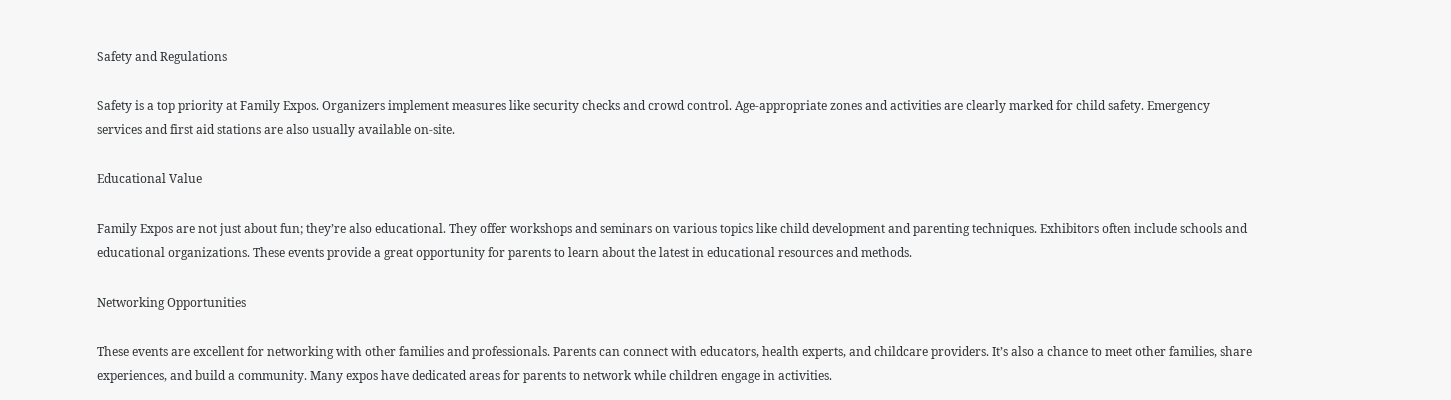Safety and Regulations

Safety is a top priority at Family Expos. Organizers implement measures like security checks and crowd control. Age-appropriate zones and activities are clearly marked for child safety. Emergency services and first aid stations are also usually available on-site.

Educational Value

Family Expos are not just about fun; they’re also educational. They offer workshops and seminars on various topics like child development and parenting techniques. Exhibitors often include schools and educational organizations. These events provide a great opportunity for parents to learn about the latest in educational resources and methods.

Networking Opportunities

These events are excellent for networking with other families and professionals. Parents can connect with educators, health experts, and childcare providers. It’s also a chance to meet other families, share experiences, and build a community. Many expos have dedicated areas for parents to network while children engage in activities.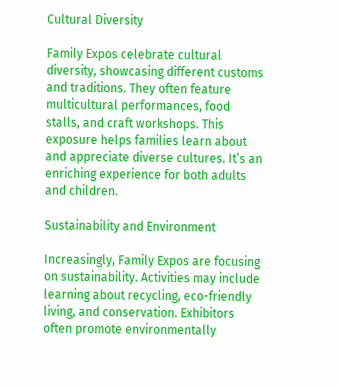Cultural Diversity

Family Expos celebrate cultural diversity, showcasing different customs and traditions. They often feature multicultural performances, food stalls, and craft workshops. This exposure helps families learn about and appreciate diverse cultures. It’s an enriching experience for both adults and children.

Sustainability and Environment

Increasingly, Family Expos are focusing on sustainability. Activities may include learning about recycling, eco-friendly living, and conservation. Exhibitors often promote environmentally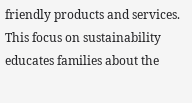friendly products and services. This focus on sustainability educates families about the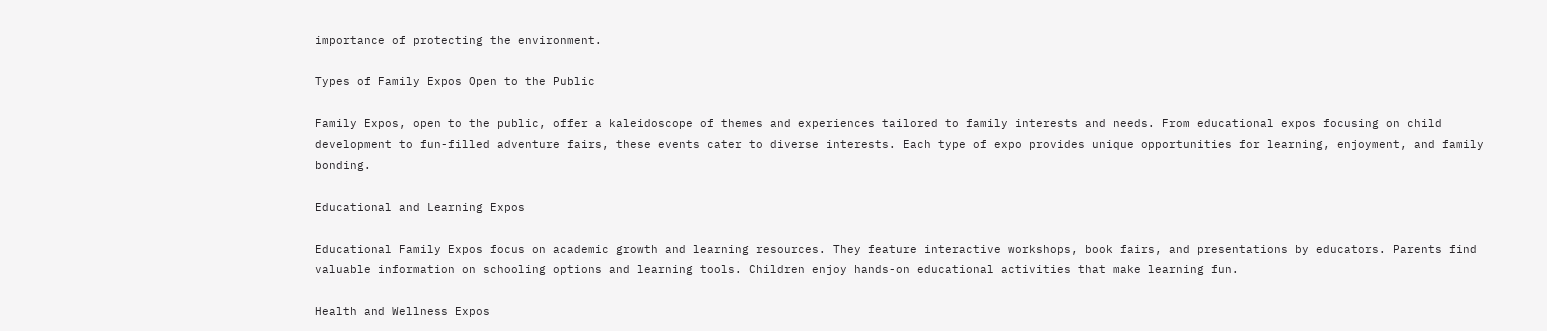importance of protecting the environment.

Types of Family Expos Open to the Public

Family Expos, open to the public, offer a kaleidoscope of themes and experiences tailored to family interests and needs. From educational expos focusing on child development to fun-filled adventure fairs, these events cater to diverse interests. Each type of expo provides unique opportunities for learning, enjoyment, and family bonding.

Educational and Learning Expos

Educational Family Expos focus on academic growth and learning resources. They feature interactive workshops, book fairs, and presentations by educators. Parents find valuable information on schooling options and learning tools. Children enjoy hands-on educational activities that make learning fun.

Health and Wellness Expos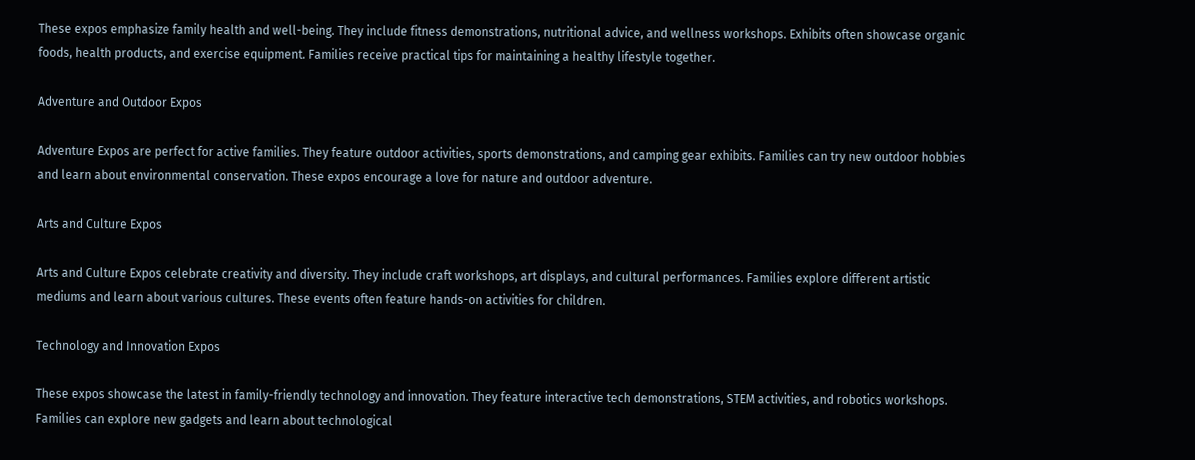These expos emphasize family health and well-being. They include fitness demonstrations, nutritional advice, and wellness workshops. Exhibits often showcase organic foods, health products, and exercise equipment. Families receive practical tips for maintaining a healthy lifestyle together.

Adventure and Outdoor Expos

Adventure Expos are perfect for active families. They feature outdoor activities, sports demonstrations, and camping gear exhibits. Families can try new outdoor hobbies and learn about environmental conservation. These expos encourage a love for nature and outdoor adventure.

Arts and Culture Expos

Arts and Culture Expos celebrate creativity and diversity. They include craft workshops, art displays, and cultural performances. Families explore different artistic mediums and learn about various cultures. These events often feature hands-on activities for children.

Technology and Innovation Expos

These expos showcase the latest in family-friendly technology and innovation. They feature interactive tech demonstrations, STEM activities, and robotics workshops. Families can explore new gadgets and learn about technological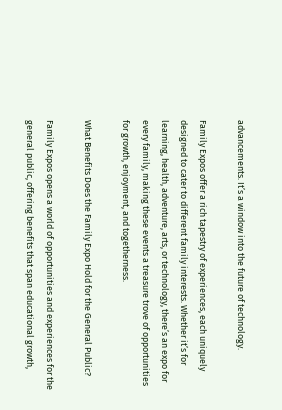advancements. It’s a window into the future of technology.

Family Expos offer a rich tapestry of experiences, each uniquely designed to cater to different family interests. Whether it’s for learning, health, adventure, arts, or technology, there’s an expo for every family, making these events a treasure trove of opportunities for growth, enjoyment, and togetherness.

What Benefits Does the Family Expo Hold for the General Public?

Family Expos opens a world of opportunities and experiences for the general public, offering benefits that span educational growth,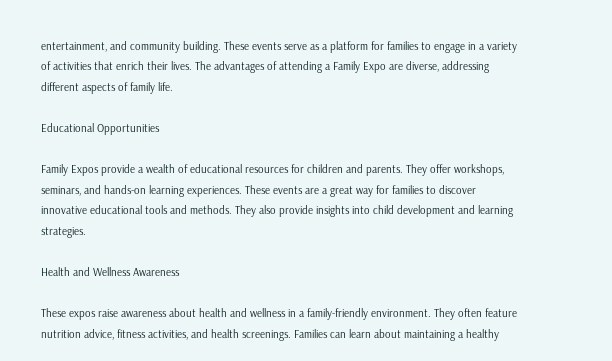entertainment, and community building. These events serve as a platform for families to engage in a variety of activities that enrich their lives. The advantages of attending a Family Expo are diverse, addressing different aspects of family life.

Educational Opportunities

Family Expos provide a wealth of educational resources for children and parents. They offer workshops, seminars, and hands-on learning experiences. These events are a great way for families to discover innovative educational tools and methods. They also provide insights into child development and learning strategies.

Health and Wellness Awareness

These expos raise awareness about health and wellness in a family-friendly environment. They often feature nutrition advice, fitness activities, and health screenings. Families can learn about maintaining a healthy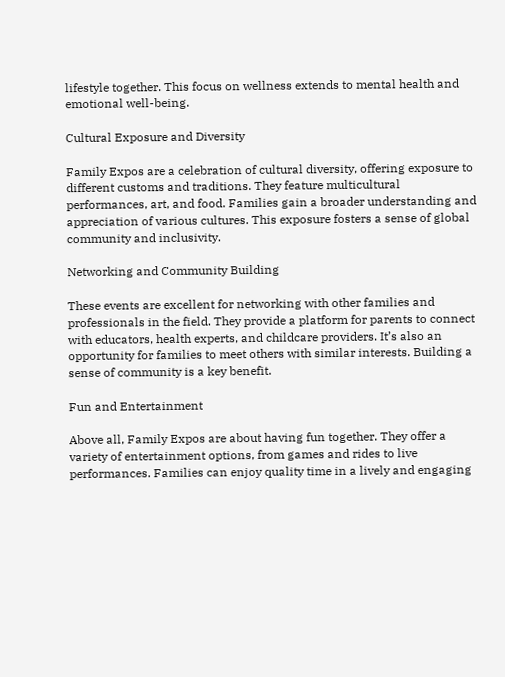lifestyle together. This focus on wellness extends to mental health and emotional well-being.

Cultural Exposure and Diversity

Family Expos are a celebration of cultural diversity, offering exposure to different customs and traditions. They feature multicultural performances, art, and food. Families gain a broader understanding and appreciation of various cultures. This exposure fosters a sense of global community and inclusivity.

Networking and Community Building

These events are excellent for networking with other families and professionals in the field. They provide a platform for parents to connect with educators, health experts, and childcare providers. It’s also an opportunity for families to meet others with similar interests. Building a sense of community is a key benefit.

Fun and Entertainment

Above all, Family Expos are about having fun together. They offer a variety of entertainment options, from games and rides to live performances. Families can enjoy quality time in a lively and engaging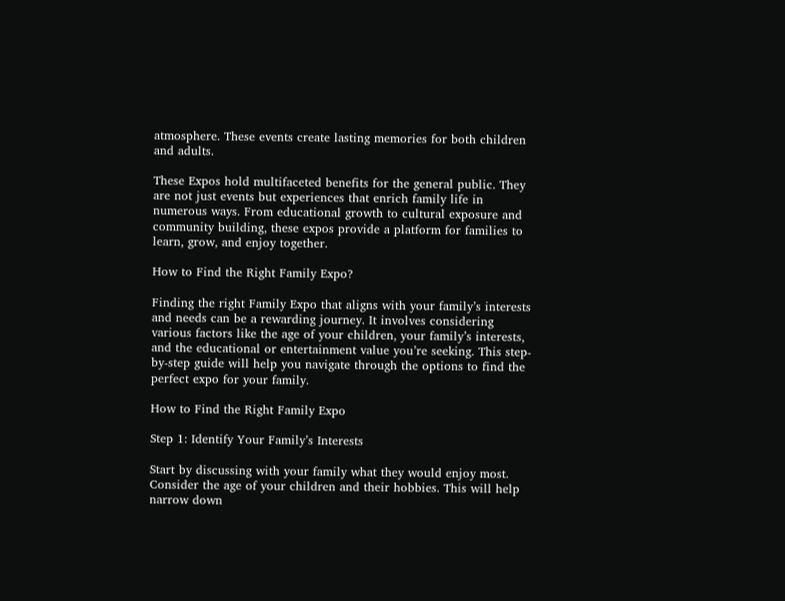atmosphere. These events create lasting memories for both children and adults.

These Expos hold multifaceted benefits for the general public. They are not just events but experiences that enrich family life in numerous ways. From educational growth to cultural exposure and community building, these expos provide a platform for families to learn, grow, and enjoy together.

How to Find the Right Family Expo?

Finding the right Family Expo that aligns with your family’s interests and needs can be a rewarding journey. It involves considering various factors like the age of your children, your family’s interests, and the educational or entertainment value you’re seeking. This step-by-step guide will help you navigate through the options to find the perfect expo for your family.

How to Find the Right Family Expo

Step 1: Identify Your Family’s Interests

Start by discussing with your family what they would enjoy most. Consider the age of your children and their hobbies. This will help narrow down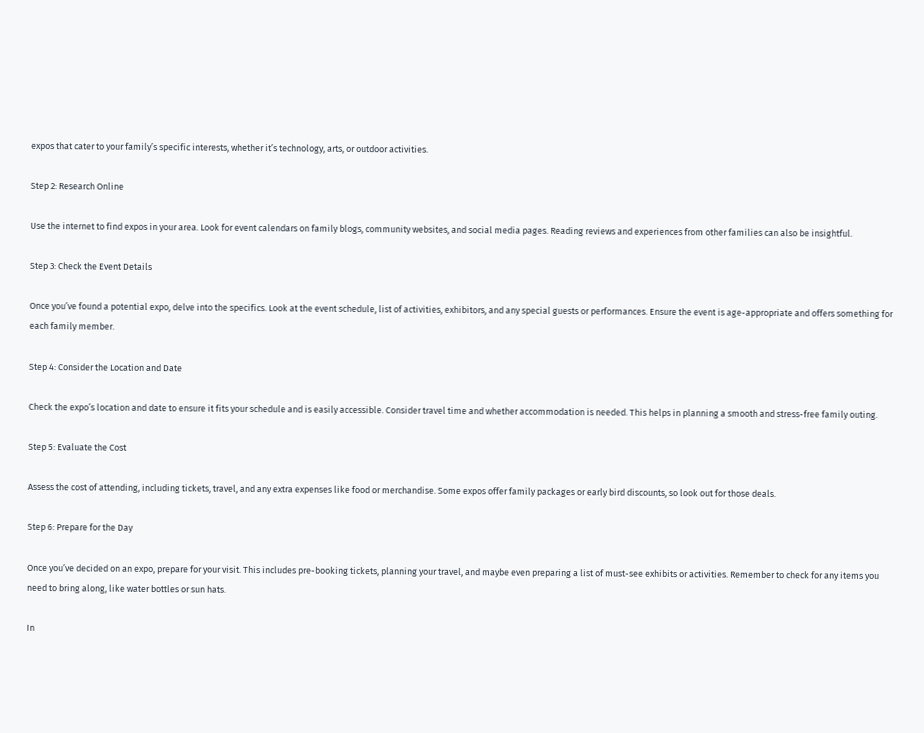expos that cater to your family’s specific interests, whether it’s technology, arts, or outdoor activities.

Step 2: Research Online

Use the internet to find expos in your area. Look for event calendars on family blogs, community websites, and social media pages. Reading reviews and experiences from other families can also be insightful.

Step 3: Check the Event Details

Once you’ve found a potential expo, delve into the specifics. Look at the event schedule, list of activities, exhibitors, and any special guests or performances. Ensure the event is age-appropriate and offers something for each family member.

Step 4: Consider the Location and Date

Check the expo’s location and date to ensure it fits your schedule and is easily accessible. Consider travel time and whether accommodation is needed. This helps in planning a smooth and stress-free family outing.

Step 5: Evaluate the Cost

Assess the cost of attending, including tickets, travel, and any extra expenses like food or merchandise. Some expos offer family packages or early bird discounts, so look out for those deals.

Step 6: Prepare for the Day

Once you’ve decided on an expo, prepare for your visit. This includes pre-booking tickets, planning your travel, and maybe even preparing a list of must-see exhibits or activities. Remember to check for any items you need to bring along, like water bottles or sun hats.

In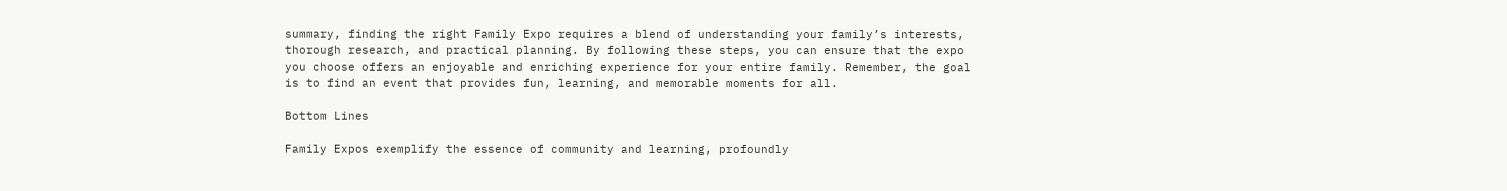summary, finding the right Family Expo requires a blend of understanding your family’s interests, thorough research, and practical planning. By following these steps, you can ensure that the expo you choose offers an enjoyable and enriching experience for your entire family. Remember, the goal is to find an event that provides fun, learning, and memorable moments for all.

Bottom Lines

Family Expos exemplify the essence of community and learning, profoundly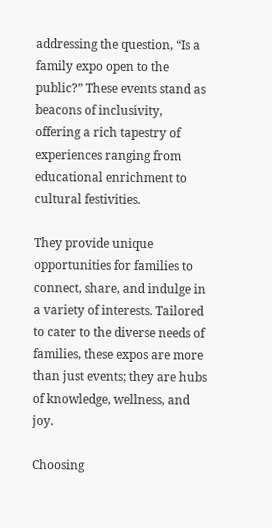addressing the question, “Is a family expo open to the public?” These events stand as beacons of inclusivity, offering a rich tapestry of experiences ranging from educational enrichment to cultural festivities.

They provide unique opportunities for families to connect, share, and indulge in a variety of interests. Tailored to cater to the diverse needs of families, these expos are more than just events; they are hubs of knowledge, wellness, and joy.

Choosing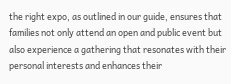the right expo, as outlined in our guide, ensures that families not only attend an open and public event but also experience a gathering that resonates with their personal interests and enhances their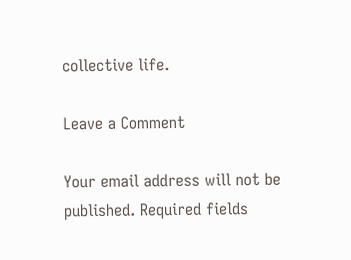collective life.

Leave a Comment

Your email address will not be published. Required fields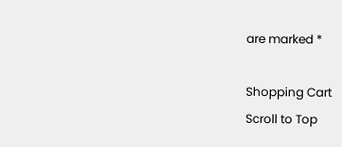are marked *

Shopping Cart
Scroll to Top